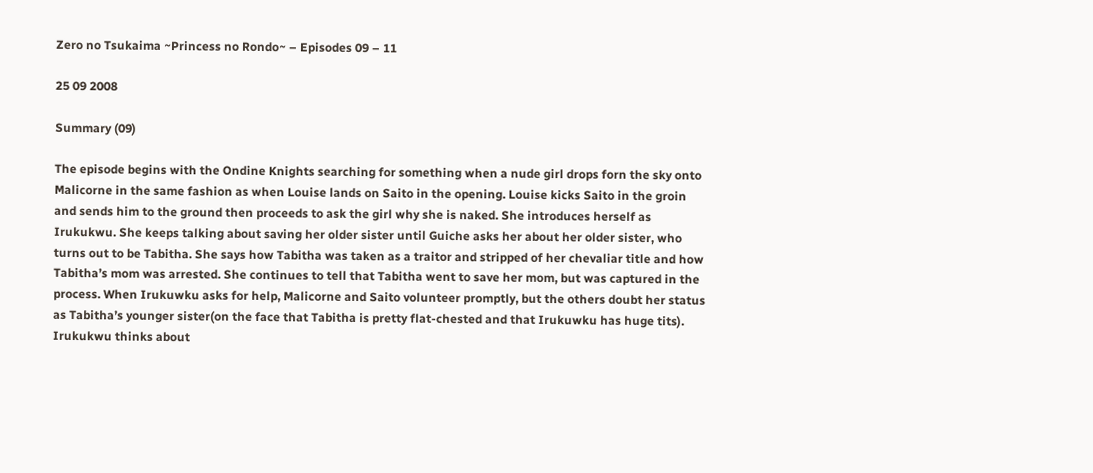Zero no Tsukaima ~Princess no Rondo~ – Episodes 09 – 11

25 09 2008

Summary (09)

The episode begins with the Ondine Knights searching for something when a nude girl drops forn the sky onto Malicorne in the same fashion as when Louise lands on Saito in the opening. Louise kicks Saito in the groin and sends him to the ground then proceeds to ask the girl why she is naked. She introduces herself as Irukukwu. She keeps talking about saving her older sister until Guiche asks her about her older sister, who turns out to be Tabitha. She says how Tabitha was taken as a traitor and stripped of her chevaliar title and how Tabitha’s mom was arrested. She continues to tell that Tabitha went to save her mom, but was captured in the process. When Irukuwku asks for help, Malicorne and Saito volunteer promptly, but the others doubt her status as Tabitha’s younger sister(on the face that Tabitha is pretty flat-chested and that Irukuwku has huge tits). Irukukwu thinks about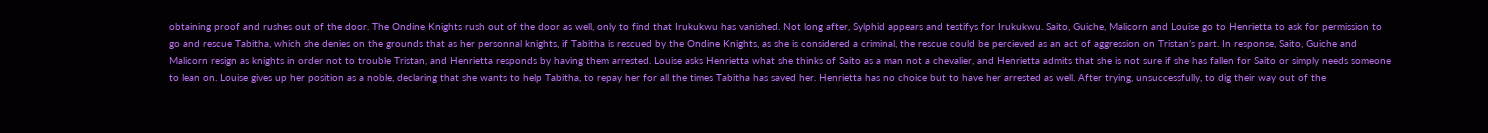obtaining proof and rushes out of the door. The Ondine Knights rush out of the door as well, only to find that Irukukwu has vanished. Not long after, Sylphid appears and testifys for Irukukwu. Saito, Guiche, Malicorn and Louise go to Henrietta to ask for permission to go and rescue Tabitha, which she denies on the grounds that as her personnal knights, if Tabitha is rescued by the Ondine Knights, as she is considered a criminal, the rescue could be percieved as an act of aggression on Tristan’s part. In response, Saito, Guiche and Malicorn resign as knights in order not to trouble Tristan, and Henrietta responds by having them arrested. Louise asks Henrietta what she thinks of Saito as a man not a chevalier, and Henrietta admits that she is not sure if she has fallen for Saito or simply needs someone to lean on. Louise gives up her position as a noble, declaring that she wants to help Tabitha, to repay her for all the times Tabitha has saved her. Henrietta has no choice but to have her arrested as well. After trying, unsuccessfully, to dig their way out of the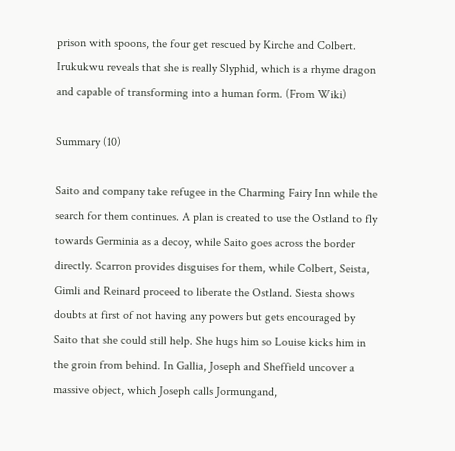prison with spoons, the four get rescued by Kirche and Colbert. Irukukwu reveals that she is really Slyphid, which is a rhyme dragon and capable of transforming into a human form. (From Wiki)

Summary (10)

Saito and company take refugee in the Charming Fairy Inn while the search for them continues. A plan is created to use the Ostland to fly towards Germinia as a decoy, while Saito goes across the border directly. Scarron provides disguises for them, while Colbert, Seista, Gimli and Reinard proceed to liberate the Ostland. Siesta shows doubts at first of not having any powers but gets encouraged by Saito that she could still help. She hugs him so Louise kicks him in the groin from behind. In Gallia, Joseph and Sheffield uncover a massive object, which Joseph calls Jormungand,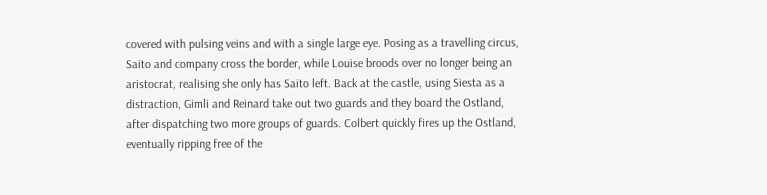covered with pulsing veins and with a single large eye. Posing as a travelling circus, Saito and company cross the border, while Louise broods over no longer being an aristocrat, realising she only has Saito left. Back at the castle, using Siesta as a distraction, Gimli and Reinard take out two guards and they board the Ostland, after dispatching two more groups of guards. Colbert quickly fires up the Ostland, eventually ripping free of the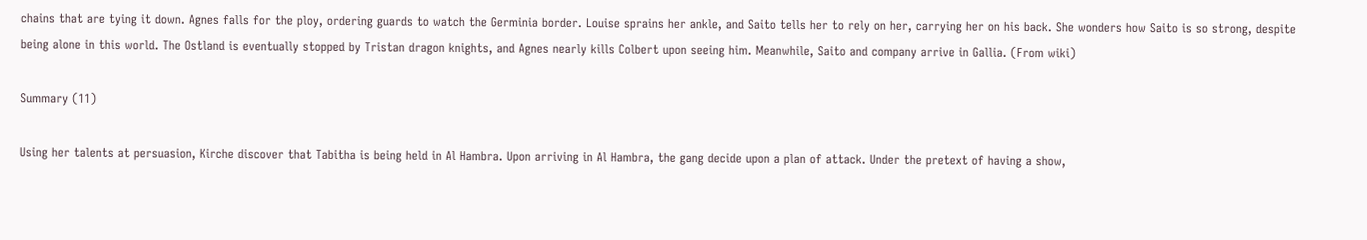chains that are tying it down. Agnes falls for the ploy, ordering guards to watch the Germinia border. Louise sprains her ankle, and Saito tells her to rely on her, carrying her on his back. She wonders how Saito is so strong, despite being alone in this world. The Ostland is eventually stopped by Tristan dragon knights, and Agnes nearly kills Colbert upon seeing him. Meanwhile, Saito and company arrive in Gallia. (From wiki)

Summary (11)

Using her talents at persuasion, Kirche discover that Tabitha is being held in Al Hambra. Upon arriving in Al Hambra, the gang decide upon a plan of attack. Under the pretext of having a show,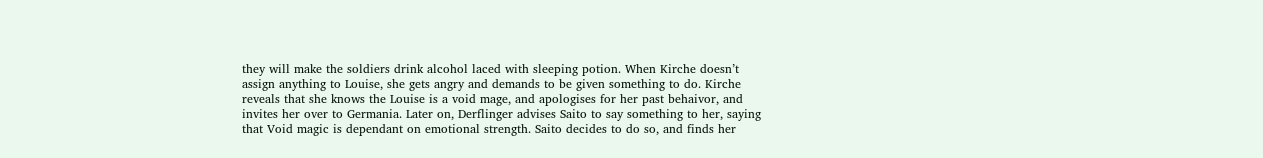they will make the soldiers drink alcohol laced with sleeping potion. When Kirche doesn’t assign anything to Louise, she gets angry and demands to be given something to do. Kirche reveals that she knows the Louise is a void mage, and apologises for her past behaivor, and invites her over to Germania. Later on, Derflinger advises Saito to say something to her, saying that Void magic is dependant on emotional strength. Saito decides to do so, and finds her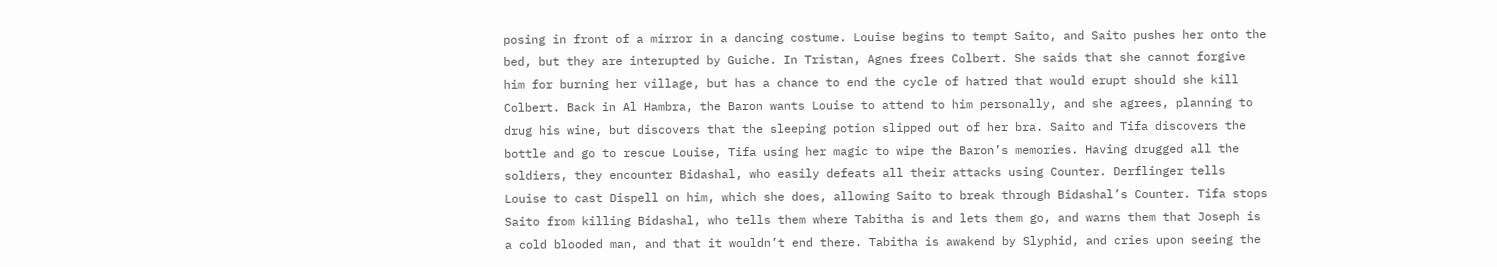posing in front of a mirror in a dancing costume. Louise begins to tempt Saito, and Saito pushes her onto the bed, but they are interupted by Guiche. In Tristan, Agnes frees Colbert. She saids that she cannot forgive him for burning her village, but has a chance to end the cycle of hatred that would erupt should she kill Colbert. Back in Al Hambra, the Baron wants Louise to attend to him personally, and she agrees, planning to drug his wine, but discovers that the sleeping potion slipped out of her bra. Saito and Tifa discovers the bottle and go to rescue Louise, Tifa using her magic to wipe the Baron’s memories. Having drugged all the soldiers, they encounter Bidashal, who easily defeats all their attacks using Counter. Derflinger tells Louise to cast Dispell on him, which she does, allowing Saito to break through Bidashal’s Counter. Tifa stops Saito from killing Bidashal, who tells them where Tabitha is and lets them go, and warns them that Joseph is a cold blooded man, and that it wouldn’t end there. Tabitha is awakend by Slyphid, and cries upon seeing the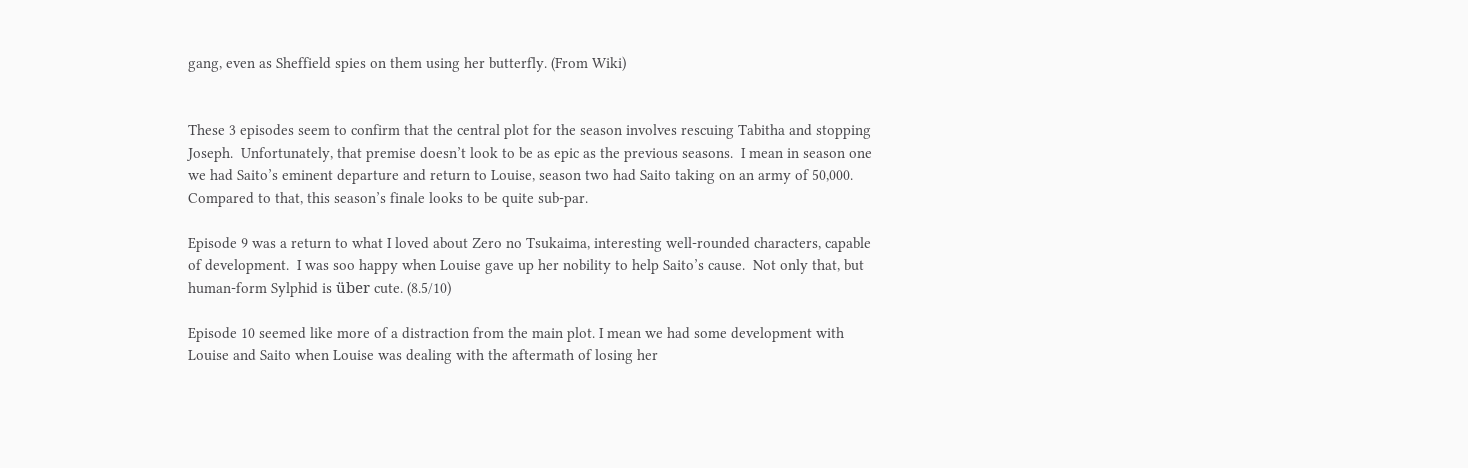gang, even as Sheffield spies on them using her butterfly. (From Wiki)


These 3 episodes seem to confirm that the central plot for the season involves rescuing Tabitha and stopping Joseph.  Unfortunately, that premise doesn’t look to be as epic as the previous seasons.  I mean in season one we had Saito’s eminent departure and return to Louise, season two had Saito taking on an army of 50,000.  Compared to that, this season’s finale looks to be quite sub-par.

Episode 9 was a return to what I loved about Zero no Tsukaima, interesting well-rounded characters, capable of development.  I was soo happy when Louise gave up her nobility to help Saito’s cause.  Not only that, but human-form Sylphid is über cute. (8.5/10)

Episode 10 seemed like more of a distraction from the main plot. I mean we had some development with Louise and Saito when Louise was dealing with the aftermath of losing her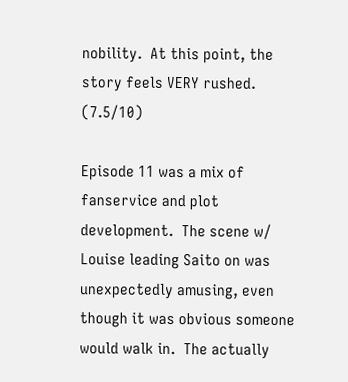nobility.  At this point, the story feels VERY rushed. (7.5/10)

Episode 11 was a mix of fanservice and plot development.  The scene w/ Louise leading Saito on was unexpectedly amusing, even though it was obvious someone would walk in.  The actually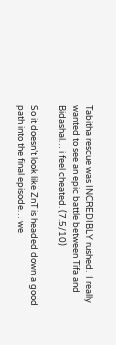Tabitha rescue was INCREDIBLY rushed.  I really wanted to see an epic battle between Tifa and Bidashal… i feel cheated. (7.5/10)

So it doesn’t look like ZnT is headed down a good path into the final episode… we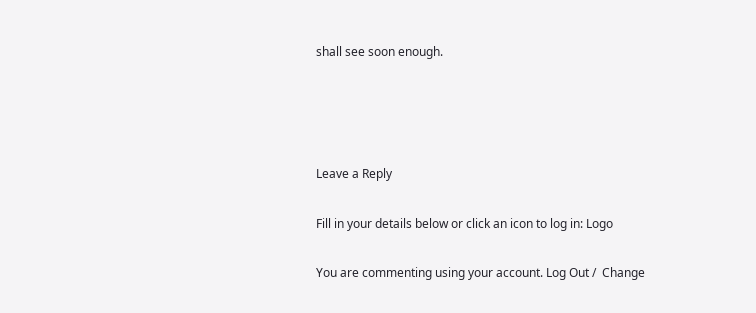shall see soon enough.




Leave a Reply

Fill in your details below or click an icon to log in: Logo

You are commenting using your account. Log Out /  Change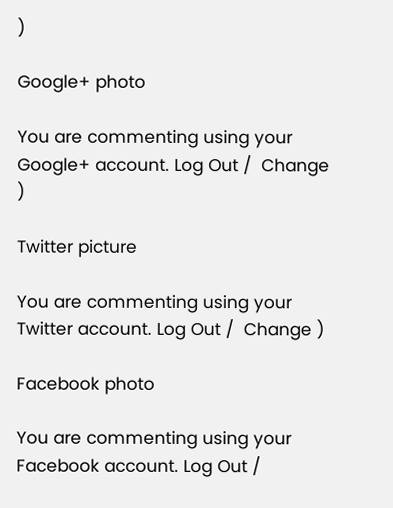)

Google+ photo

You are commenting using your Google+ account. Log Out /  Change )

Twitter picture

You are commenting using your Twitter account. Log Out /  Change )

Facebook photo

You are commenting using your Facebook account. Log Out /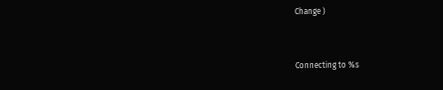Change )


Connecting to %s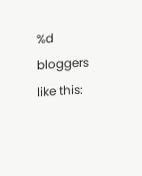%d bloggers like this: